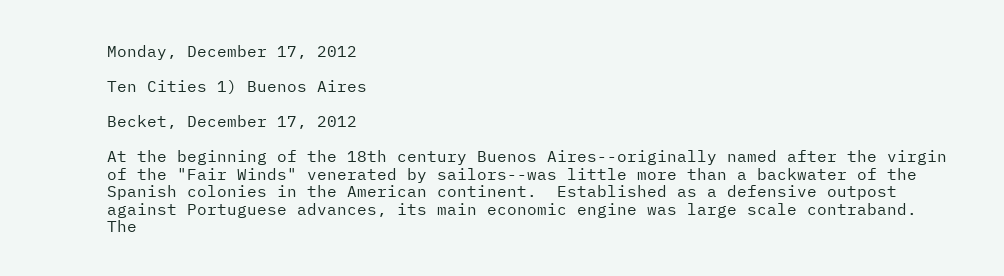Monday, December 17, 2012

Ten Cities 1) Buenos Aires

Becket, December 17, 2012

At the beginning of the 18th century Buenos Aires--originally named after the virgin of the "Fair Winds" venerated by sailors--was little more than a backwater of the Spanish colonies in the American continent.  Established as a defensive outpost against Portuguese advances, its main economic engine was large scale contraband.  The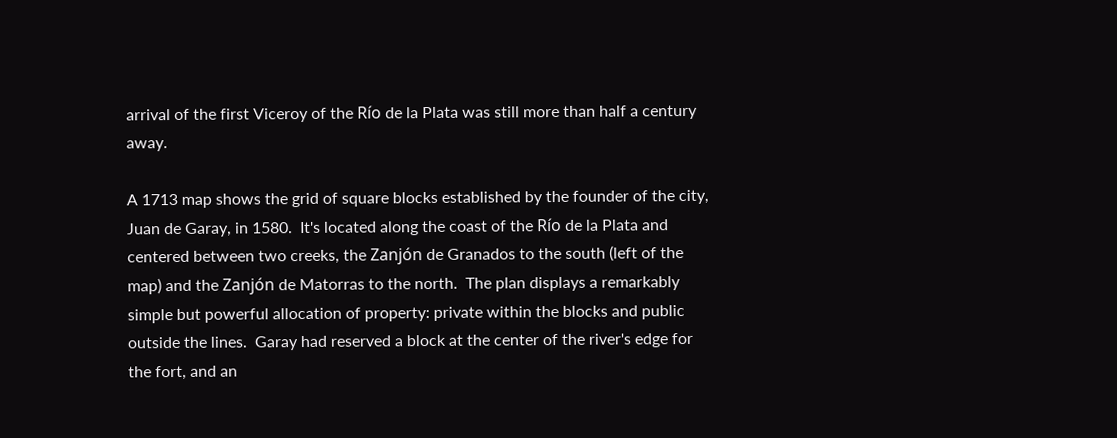arrival of the first Viceroy of the Río de la Plata was still more than half a century away.

A 1713 map shows the grid of square blocks established by the founder of the city, Juan de Garay, in 1580.  It's located along the coast of the Río de la Plata and centered between two creeks, the Zanjón de Granados to the south (left of the map) and the Zanjón de Matorras to the north.  The plan displays a remarkably simple but powerful allocation of property: private within the blocks and public outside the lines.  Garay had reserved a block at the center of the river's edge for the fort, and an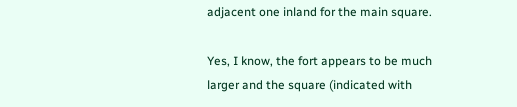adjacent one inland for the main square.

Yes, I know, the fort appears to be much larger and the square (indicated with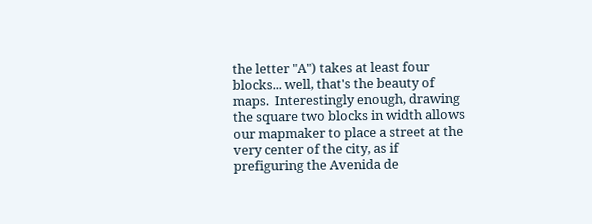the letter "A") takes at least four blocks... well, that's the beauty of maps.  Interestingly enough, drawing the square two blocks in width allows our mapmaker to place a street at the very center of the city, as if prefiguring the Avenida de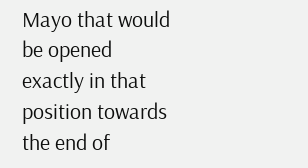Mayo that would be opened exactly in that position towards the end of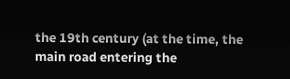the 19th century (at the time, the main road entering the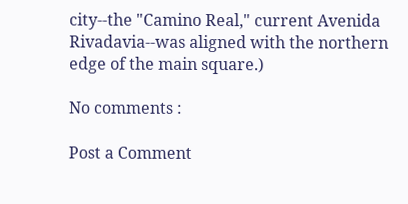city--the "Camino Real," current Avenida Rivadavia--was aligned with the northern edge of the main square.)

No comments :

Post a Comment